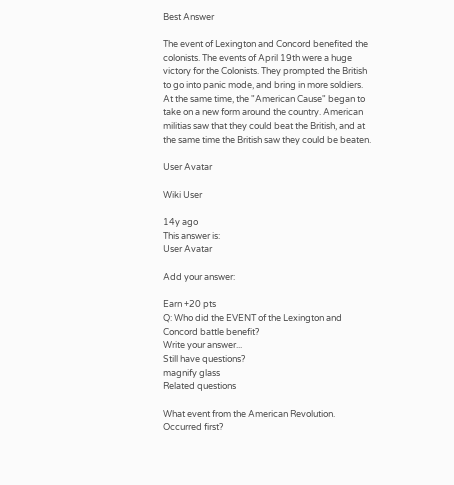Best Answer

The event of Lexington and Concord benefited the colonists. The events of April 19th were a huge victory for the Colonists. They prompted the British to go into panic mode, and bring in more soldiers. At the same time, the "American Cause" began to take on a new form around the country. American militias saw that they could beat the British, and at the same time the British saw they could be beaten.

User Avatar

Wiki User

14y ago
This answer is:
User Avatar

Add your answer:

Earn +20 pts
Q: Who did the EVENT of the Lexington and Concord battle benefit?
Write your answer...
Still have questions?
magnify glass
Related questions

What event from the American Revolution. Occurred first?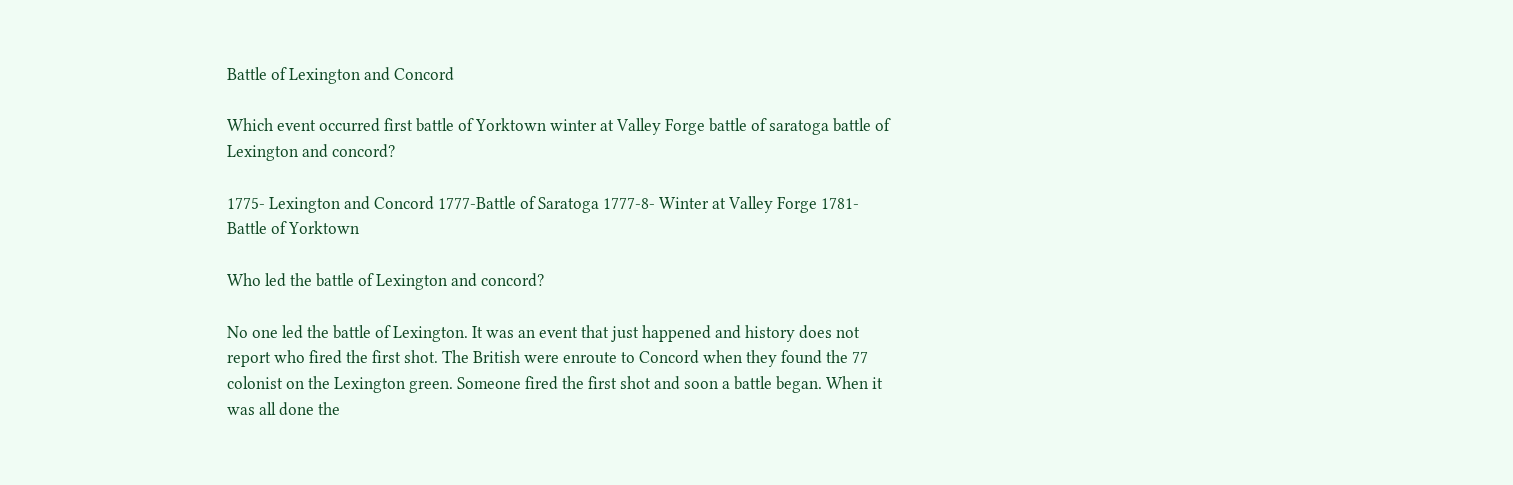Battle of Lexington and Concord

Which event occurred first battle of Yorktown winter at Valley Forge battle of saratoga battle of Lexington and concord?

1775- Lexington and Concord 1777-Battle of Saratoga 1777-8- Winter at Valley Forge 1781- Battle of Yorktown

Who led the battle of Lexington and concord?

No one led the battle of Lexington. It was an event that just happened and history does not report who fired the first shot. The British were enroute to Concord when they found the 77 colonist on the Lexington green. Someone fired the first shot and soon a battle began. When it was all done the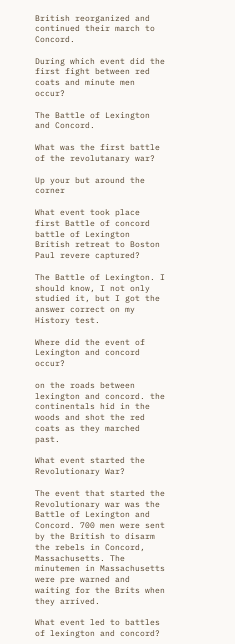British reorganized and continued their march to Concord.

During which event did the first fight between red coats and minute men occur?

The Battle of Lexington and Concord.

What was the first battle of the revolutanary war?

Up your but around the corner

What event took place first Battle of concord battle of Lexington British retreat to Boston Paul revere captured?

The Battle of Lexington. I should know, I not only studied it, but I got the answer correct on my History test.

Where did the event of Lexington and concord occur?

on the roads between lexington and concord. the continentals hid in the woods and shot the red coats as they marched past.

What event started the Revolutionary War?

The event that started the Revolutionary war was the Battle of Lexington and Concord. 700 men were sent by the British to disarm the rebels in Concord, Massachusetts. The minutemen in Massachusetts were pre warned and waiting for the Brits when they arrived.

What event led to battles of lexington and concord?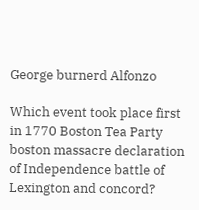George burnerd Alfonzo

Which event took place first in 1770 Boston Tea Party boston massacre declaration of Independence battle of Lexington and concord?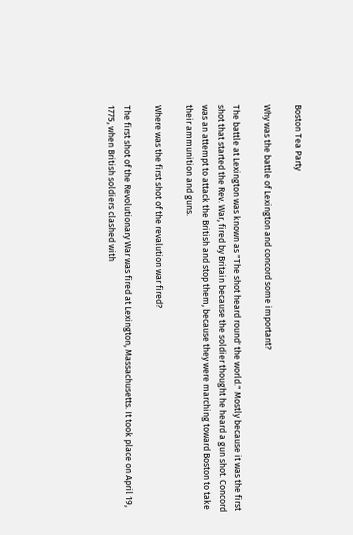Boston Tea Party

Why was the battle of Lexington and concord some important?

The battle at Lexington was known as "The shot heard round' the world." Mostly because it was the first shot that started the Rev. War, fired by Britain because the soldier thought he heard a gun shot. Concord was an attempt to attack the British and stop them, because they were marching toward Boston to take their ammunition and guns.

Where was the first shot of the revalution war fired?

The first shot of the Revolutionary War was fired at Lexington, Massachusetts. It took place on April 19, 1775, when British soldiers clashed with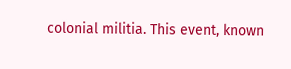colonial militia. This event, known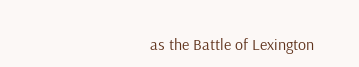as the Battle of Lexington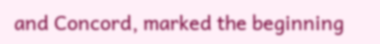and Concord, marked the beginning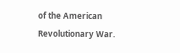of the American Revolutionary War.